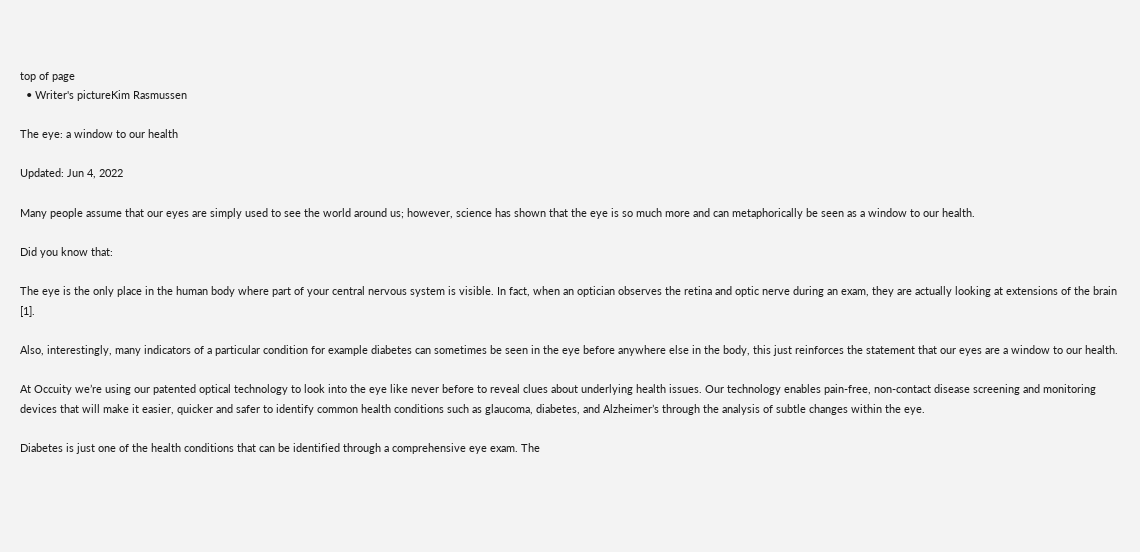top of page
  • Writer's pictureKim Rasmussen

The eye: a window to our health

Updated: Jun 4, 2022

Many people assume that our eyes are simply used to see the world around us; however, science has shown that the eye is so much more and can metaphorically be seen as a window to our health.

Did you know that:

The eye is the only place in the human body where part of your central nervous system is visible. In fact, when an optician observes the retina and optic nerve during an exam, they are actually looking at extensions of the brain [1].

Also, interestingly, many indicators of a particular condition for example diabetes can sometimes be seen in the eye before anywhere else in the body, this just reinforces the statement that our eyes are a window to our health.

At Occuity we’re using our patented optical technology to look into the eye like never before to reveal clues about underlying health issues. Our technology enables pain-free, non-contact disease screening and monitoring devices that will make it easier, quicker and safer to identify common health conditions such as glaucoma, diabetes, and Alzheimer’s through the analysis of subtle changes within the eye.

Diabetes is just one of the health conditions that can be identified through a comprehensive eye exam. The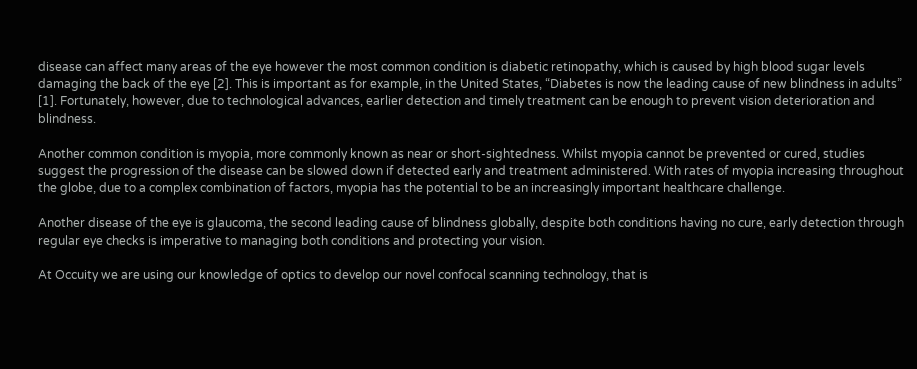disease can affect many areas of the eye however the most common condition is diabetic retinopathy, which is caused by high blood sugar levels damaging the back of the eye [2]. This is important as for example, in the United States, “Diabetes is now the leading cause of new blindness in adults” [1]. Fortunately, however, due to technological advances, earlier detection and timely treatment can be enough to prevent vision deterioration and blindness.

Another common condition is myopia, more commonly known as near or short-sightedness. Whilst myopia cannot be prevented or cured, studies suggest the progression of the disease can be slowed down if detected early and treatment administered. With rates of myopia increasing throughout the globe, due to a complex combination of factors, myopia has the potential to be an increasingly important healthcare challenge.

Another disease of the eye is glaucoma, the second leading cause of blindness globally, despite both conditions having no cure, early detection through regular eye checks is imperative to managing both conditions and protecting your vision.

At Occuity we are using our knowledge of optics to develop our novel confocal scanning technology, that is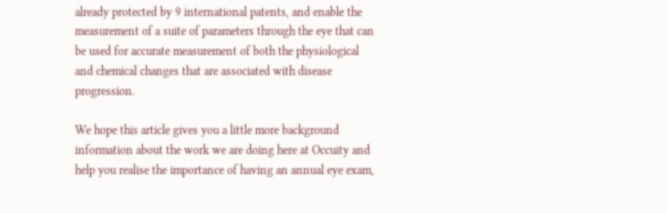already protected by 9 international patents, and enable the measurement of a suite of parameters through the eye that can be used for accurate measurement of both the physiological and chemical changes that are associated with disease progression.

We hope this article gives you a little more background information about the work we are doing here at Occuity and help you realise the importance of having an annual eye exam,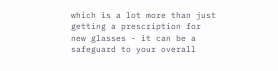which is a lot more than just getting a prescription for new glasses - it can be a safeguard to your overall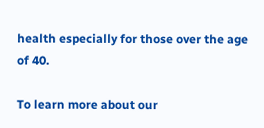health especially for those over the age of 40.

To learn more about our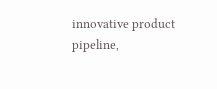innovative product pipeline,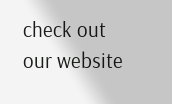check out our website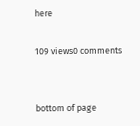here

109 views0 comments


bottom of page